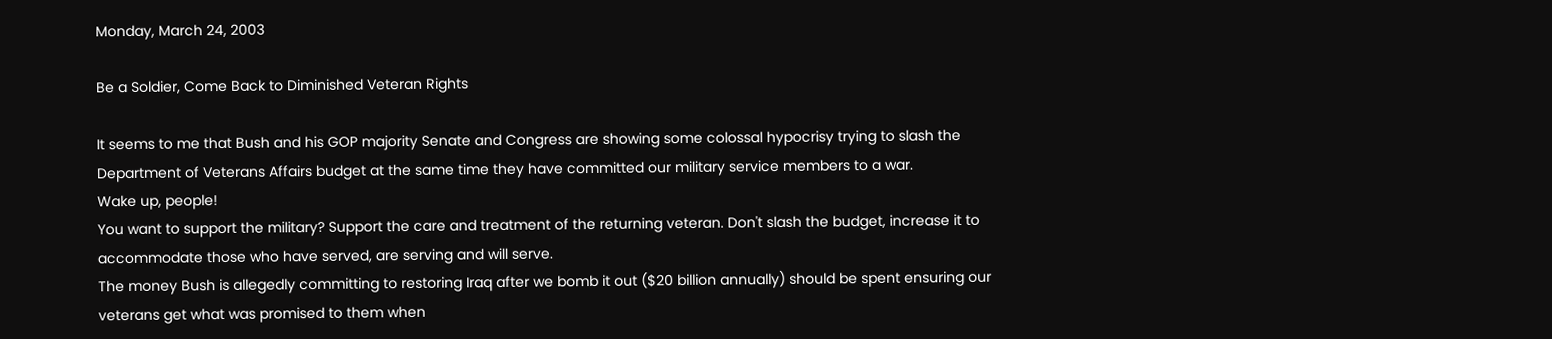Monday, March 24, 2003

Be a Soldier, Come Back to Diminished Veteran Rights

It seems to me that Bush and his GOP majority Senate and Congress are showing some colossal hypocrisy trying to slash the Department of Veterans Affairs budget at the same time they have committed our military service members to a war.
Wake up, people!
You want to support the military? Support the care and treatment of the returning veteran. Don't slash the budget, increase it to accommodate those who have served, are serving and will serve.
The money Bush is allegedly committing to restoring Iraq after we bomb it out ($20 billion annually) should be spent ensuring our veterans get what was promised to them when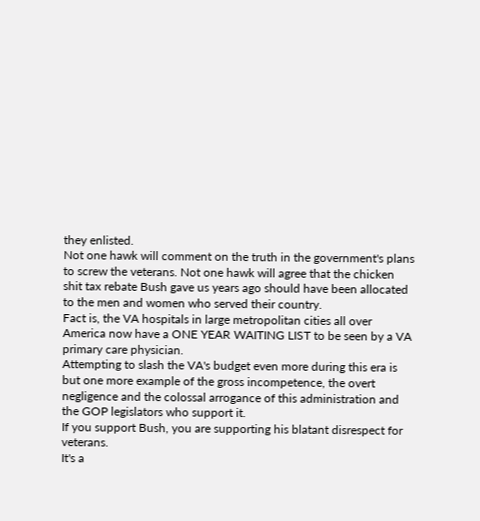they enlisted.
Not one hawk will comment on the truth in the government's plans to screw the veterans. Not one hawk will agree that the chicken shit tax rebate Bush gave us years ago should have been allocated to the men and women who served their country.
Fact is, the VA hospitals in large metropolitan cities all over America now have a ONE YEAR WAITING LIST to be seen by a VA primary care physician.
Attempting to slash the VA's budget even more during this era is but one more example of the gross incompetence, the overt negligence and the colossal arrogance of this administration and the GOP legislators who support it.
If you support Bush, you are supporting his blatant disrespect for veterans.
It's a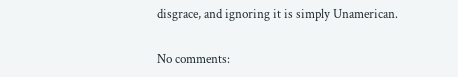disgrace, and ignoring it is simply Unamerican.

No comments: